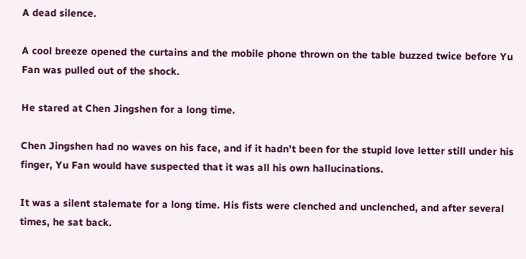A dead silence.

A cool breeze opened the curtains and the mobile phone thrown on the table buzzed twice before Yu Fan was pulled out of the shock.

He stared at Chen Jingshen for a long time.

Chen Jingshen had no waves on his face, and if it hadn’t been for the stupid love letter still under his finger, Yu Fan would have suspected that it was all his own hallucinations.

It was a silent stalemate for a long time. His fists were clenched and unclenched, and after several times, he sat back.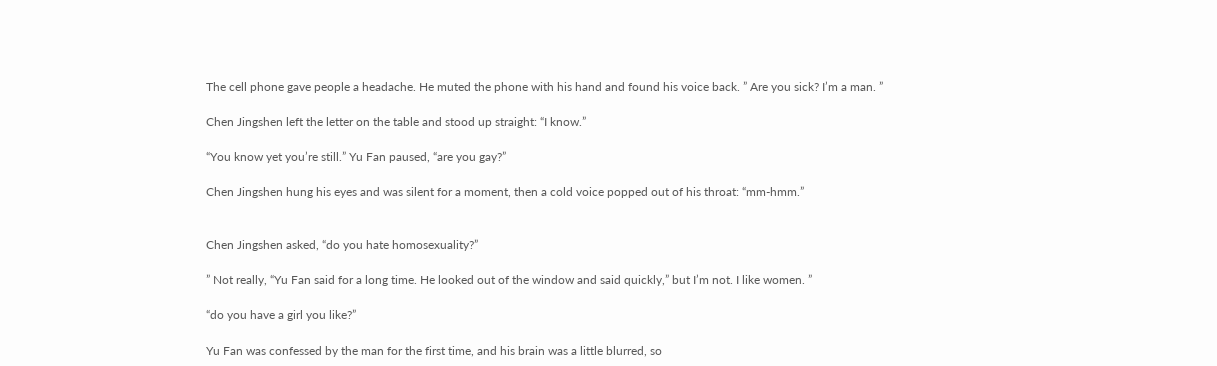The cell phone gave people a headache. He muted the phone with his hand and found his voice back. ” Are you sick? I’m a man. ”

Chen Jingshen left the letter on the table and stood up straight: “I know.”

“You know yet you’re still.” Yu Fan paused, “are you gay?”

Chen Jingshen hung his eyes and was silent for a moment, then a cold voice popped out of his throat: “mm-hmm.”


Chen Jingshen asked, “do you hate homosexuality?”

” Not really, “Yu Fan said for a long time. He looked out of the window and said quickly,” but I’m not. I like women. ”

“do you have a girl you like?”

Yu Fan was confessed by the man for the first time, and his brain was a little blurred, so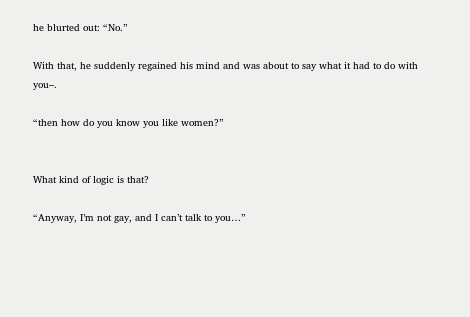he blurted out: “No.”

With that, he suddenly regained his mind and was about to say what it had to do with you–.

“then how do you know you like women?”


What kind of logic is that?

“Anyway, I’m not gay, and I can’t talk to you…”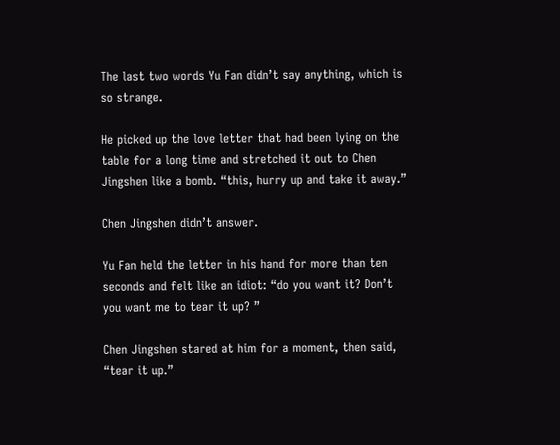The last two words Yu Fan didn’t say anything, which is so strange.

He picked up the love letter that had been lying on the table for a long time and stretched it out to Chen Jingshen like a bomb. “this, hurry up and take it away.”

Chen Jingshen didn’t answer.

Yu Fan held the letter in his hand for more than ten seconds and felt like an idiot: “do you want it? Don’t you want me to tear it up? ”

Chen Jingshen stared at him for a moment, then said, “tear it up.”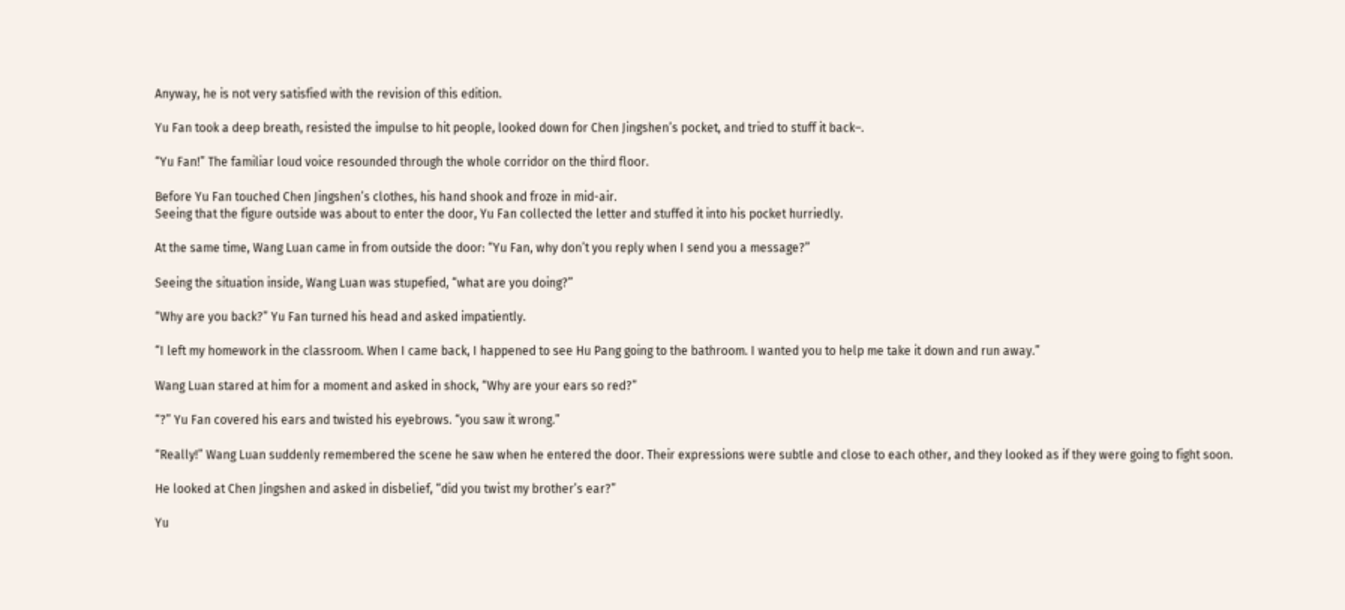Anyway, he is not very satisfied with the revision of this edition.

Yu Fan took a deep breath, resisted the impulse to hit people, looked down for Chen Jingshen’s pocket, and tried to stuff it back–.

“Yu Fan!” The familiar loud voice resounded through the whole corridor on the third floor.

Before Yu Fan touched Chen Jingshen’s clothes, his hand shook and froze in mid-air.
Seeing that the figure outside was about to enter the door, Yu Fan collected the letter and stuffed it into his pocket hurriedly.

At the same time, Wang Luan came in from outside the door: “Yu Fan, why don’t you reply when I send you a message?”

Seeing the situation inside, Wang Luan was stupefied, “what are you doing?”

“Why are you back?” Yu Fan turned his head and asked impatiently.

“I left my homework in the classroom. When I came back, I happened to see Hu Pang going to the bathroom. I wanted you to help me take it down and run away.”

Wang Luan stared at him for a moment and asked in shock, “Why are your ears so red?”

“?” Yu Fan covered his ears and twisted his eyebrows. “you saw it wrong.”

“Really!” Wang Luan suddenly remembered the scene he saw when he entered the door. Their expressions were subtle and close to each other, and they looked as if they were going to fight soon.

He looked at Chen Jingshen and asked in disbelief, “did you twist my brother’s ear?”

Yu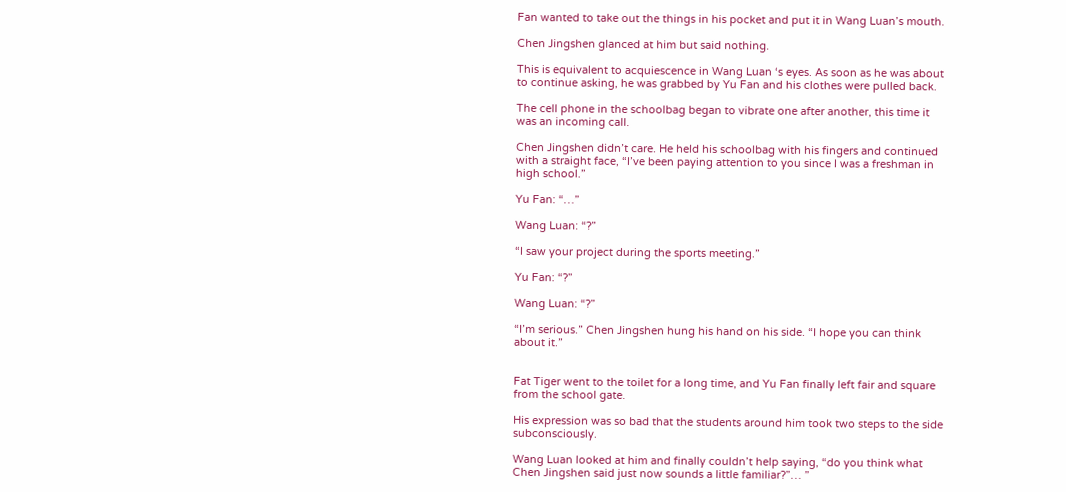Fan wanted to take out the things in his pocket and put it in Wang Luan’s mouth.

Chen Jingshen glanced at him but said nothing.

This is equivalent to acquiescence in Wang Luan ‘s eyes. As soon as he was about to continue asking, he was grabbed by Yu Fan and his clothes were pulled back.

The cell phone in the schoolbag began to vibrate one after another, this time it was an incoming call.

Chen Jingshen didn’t care. He held his schoolbag with his fingers and continued with a straight face, “I’ve been paying attention to you since I was a freshman in high school.”

Yu Fan: “…”

Wang Luan: “?”

“I saw your project during the sports meeting.”

Yu Fan: “?”

Wang Luan: “?”

“I’m serious.” Chen Jingshen hung his hand on his side. “I hope you can think about it.”


Fat Tiger went to the toilet for a long time, and Yu Fan finally left fair and square from the school gate.

His expression was so bad that the students around him took two steps to the side subconsciously.

Wang Luan looked at him and finally couldn’t help saying, “do you think what Chen Jingshen said just now sounds a little familiar?”… ”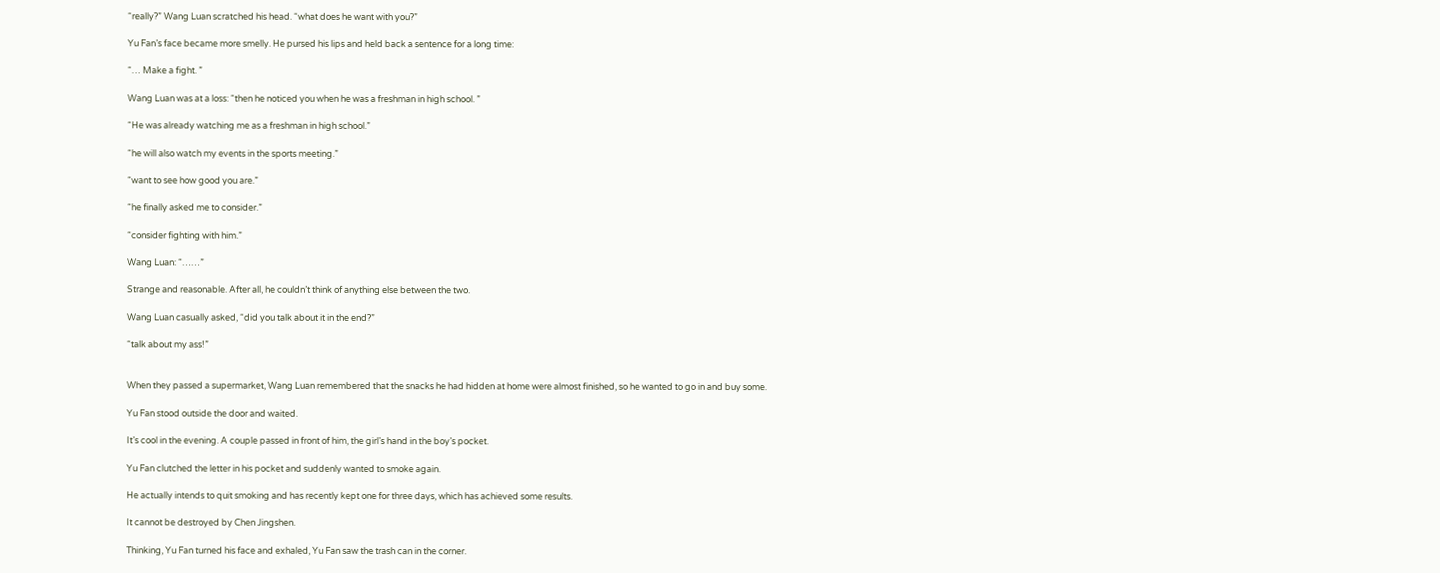“really?” Wang Luan scratched his head. “what does he want with you?”

Yu Fan’s face became more smelly. He pursed his lips and held back a sentence for a long time:

“… Make a fight. ”

Wang Luan was at a loss: “then he noticed you when he was a freshman in high school. ”

“He was already watching me as a freshman in high school.”

“he will also watch my events in the sports meeting.”

“want to see how good you are.”

“he finally asked me to consider.”

“consider fighting with him.”

Wang Luan: “……”

Strange and reasonable. After all, he couldn’t think of anything else between the two.

Wang Luan casually asked, “did you talk about it in the end?”

“talk about my ass!”


When they passed a supermarket, Wang Luan remembered that the snacks he had hidden at home were almost finished, so he wanted to go in and buy some.

Yu Fan stood outside the door and waited.

It’s cool in the evening. A couple passed in front of him, the girl’s hand in the boy’s pocket.

Yu Fan clutched the letter in his pocket and suddenly wanted to smoke again.

He actually intends to quit smoking and has recently kept one for three days, which has achieved some results.

It cannot be destroyed by Chen Jingshen.

Thinking, Yu Fan turned his face and exhaled, Yu Fan saw the trash can in the corner.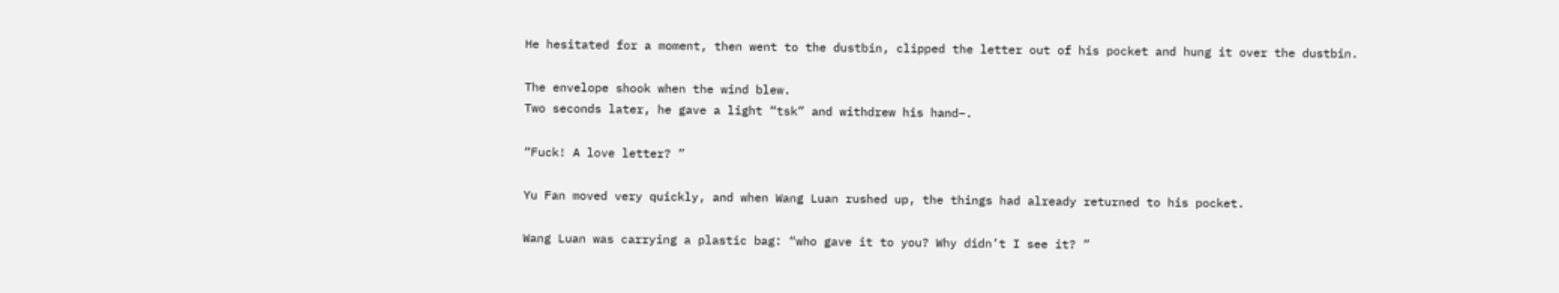He hesitated for a moment, then went to the dustbin, clipped the letter out of his pocket and hung it over the dustbin.

The envelope shook when the wind blew.
Two seconds later, he gave a light “tsk” and withdrew his hand–.

“Fuck! A love letter? ”

Yu Fan moved very quickly, and when Wang Luan rushed up, the things had already returned to his pocket.

Wang Luan was carrying a plastic bag: “who gave it to you? Why didn’t I see it? ”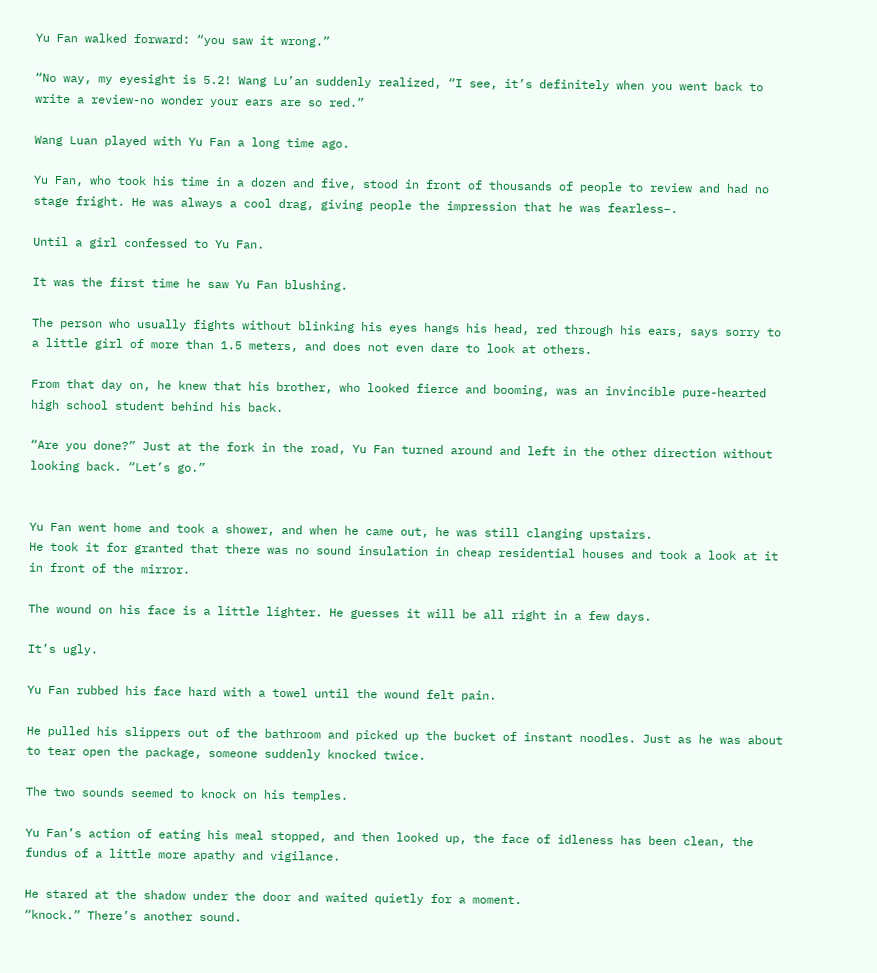Yu Fan walked forward: “you saw it wrong.”

“No way, my eyesight is 5.2! Wang Lu’an suddenly realized, “I see, it’s definitely when you went back to write a review-no wonder your ears are so red.”

Wang Luan played with Yu Fan a long time ago.

Yu Fan, who took his time in a dozen and five, stood in front of thousands of people to review and had no stage fright. He was always a cool drag, giving people the impression that he was fearless–.

Until a girl confessed to Yu Fan.

It was the first time he saw Yu Fan blushing.

The person who usually fights without blinking his eyes hangs his head, red through his ears, says sorry to a little girl of more than 1.5 meters, and does not even dare to look at others.

From that day on, he knew that his brother, who looked fierce and booming, was an invincible pure-hearted high school student behind his back.

“Are you done?” Just at the fork in the road, Yu Fan turned around and left in the other direction without looking back. “Let’s go.”


Yu Fan went home and took a shower, and when he came out, he was still clanging upstairs.
He took it for granted that there was no sound insulation in cheap residential houses and took a look at it in front of the mirror.

The wound on his face is a little lighter. He guesses it will be all right in a few days.

It’s ugly.

Yu Fan rubbed his face hard with a towel until the wound felt pain.

He pulled his slippers out of the bathroom and picked up the bucket of instant noodles. Just as he was about to tear open the package, someone suddenly knocked twice.

The two sounds seemed to knock on his temples.

Yu Fan’s action of eating his meal stopped, and then looked up, the face of idleness has been clean, the fundus of a little more apathy and vigilance.

He stared at the shadow under the door and waited quietly for a moment.
“knock.” There’s another sound.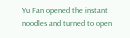Yu Fan opened the instant noodles and turned to open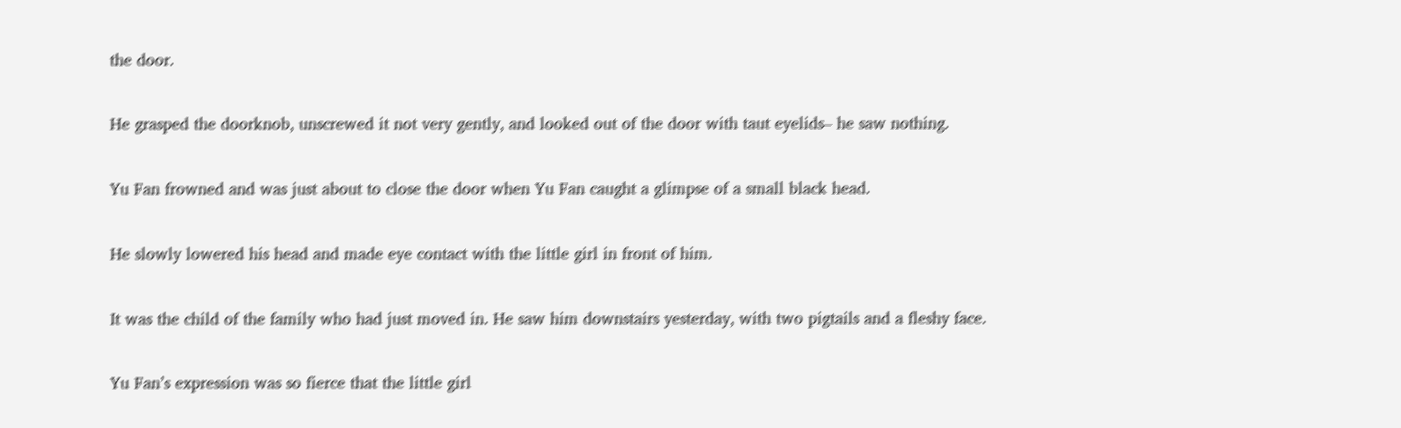the door.

He grasped the doorknob, unscrewed it not very gently, and looked out of the door with taut eyelids– he saw nothing.

Yu Fan frowned and was just about to close the door when Yu Fan caught a glimpse of a small black head.

He slowly lowered his head and made eye contact with the little girl in front of him.

It was the child of the family who had just moved in. He saw him downstairs yesterday, with two pigtails and a fleshy face.

Yu Fan’s expression was so fierce that the little girl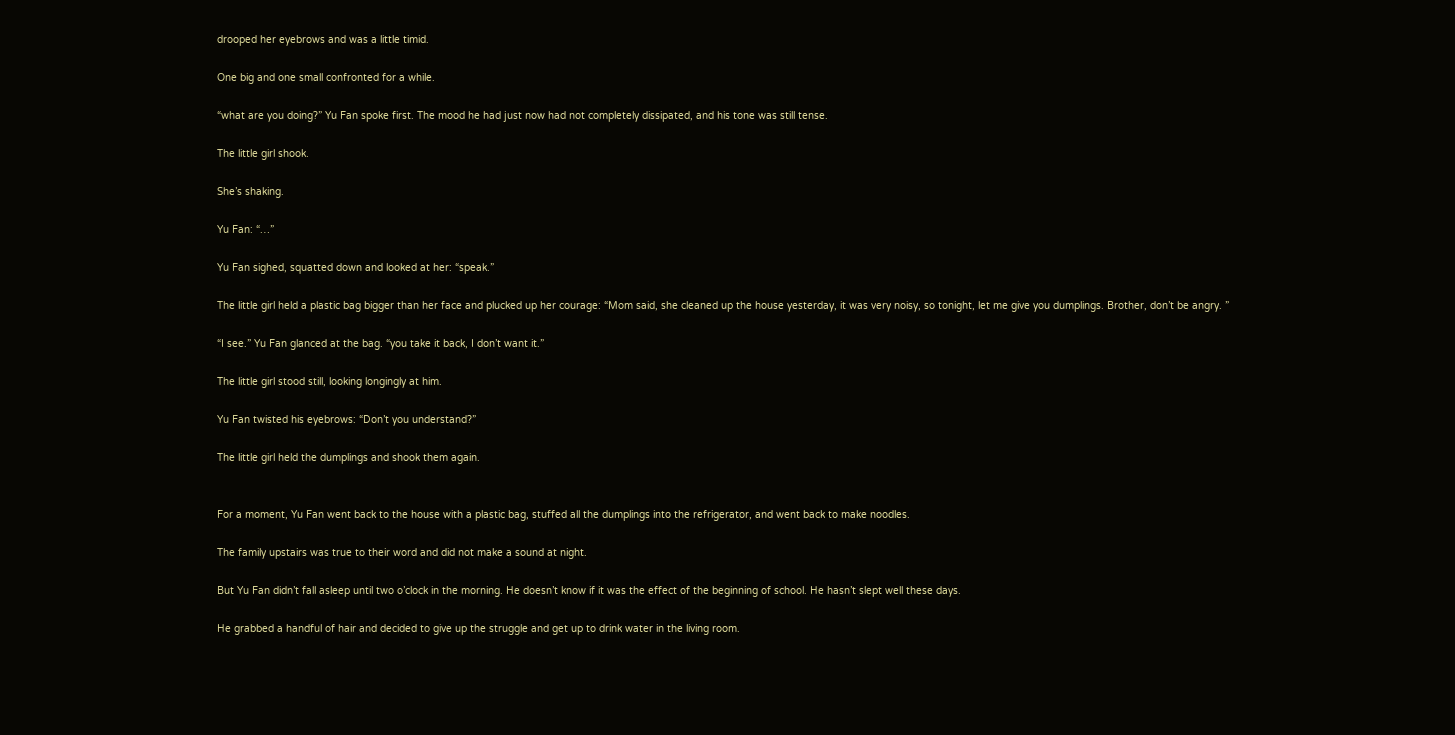drooped her eyebrows and was a little timid.

One big and one small confronted for a while.

“what are you doing?” Yu Fan spoke first. The mood he had just now had not completely dissipated, and his tone was still tense.

The little girl shook.

She’s shaking.

Yu Fan: “…”

Yu Fan sighed, squatted down and looked at her: “speak.”

The little girl held a plastic bag bigger than her face and plucked up her courage: “Mom said, she cleaned up the house yesterday, it was very noisy, so tonight, let me give you dumplings. Brother, don’t be angry. ”

“I see.” Yu Fan glanced at the bag. “you take it back, I don’t want it.”

The little girl stood still, looking longingly at him.

Yu Fan twisted his eyebrows: “Don’t you understand?”

The little girl held the dumplings and shook them again.


For a moment, Yu Fan went back to the house with a plastic bag, stuffed all the dumplings into the refrigerator, and went back to make noodles.

The family upstairs was true to their word and did not make a sound at night.

But Yu Fan didn’t fall asleep until two o’clock in the morning. He doesn’t know if it was the effect of the beginning of school. He hasn’t slept well these days.

He grabbed a handful of hair and decided to give up the struggle and get up to drink water in the living room.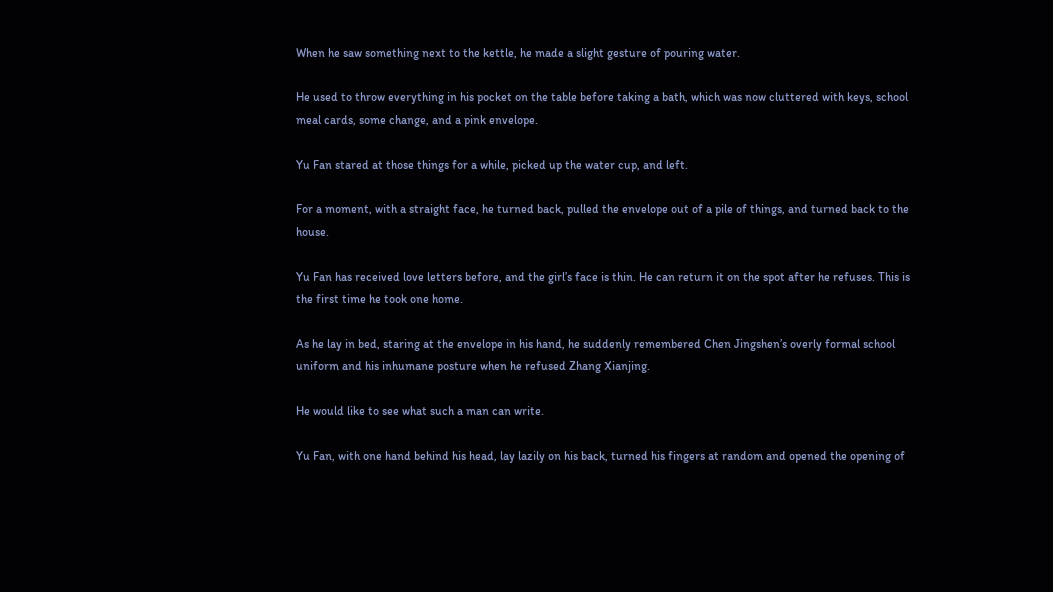When he saw something next to the kettle, he made a slight gesture of pouring water.

He used to throw everything in his pocket on the table before taking a bath, which was now cluttered with keys, school meal cards, some change, and a pink envelope.

Yu Fan stared at those things for a while, picked up the water cup, and left.

For a moment, with a straight face, he turned back, pulled the envelope out of a pile of things, and turned back to the house.

Yu Fan has received love letters before, and the girl’s face is thin. He can return it on the spot after he refuses. This is the first time he took one home.

As he lay in bed, staring at the envelope in his hand, he suddenly remembered Chen Jingshen’s overly formal school uniform and his inhumane posture when he refused Zhang Xianjing.

He would like to see what such a man can write.

Yu Fan, with one hand behind his head, lay lazily on his back, turned his fingers at random and opened the opening of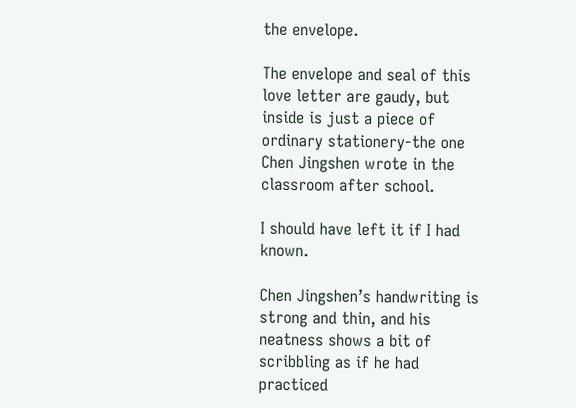the envelope.

The envelope and seal of this love letter are gaudy, but inside is just a piece of ordinary stationery-the one Chen Jingshen wrote in the classroom after school.

I should have left it if I had known.

Chen Jingshen’s handwriting is strong and thin, and his neatness shows a bit of scribbling as if he had practiced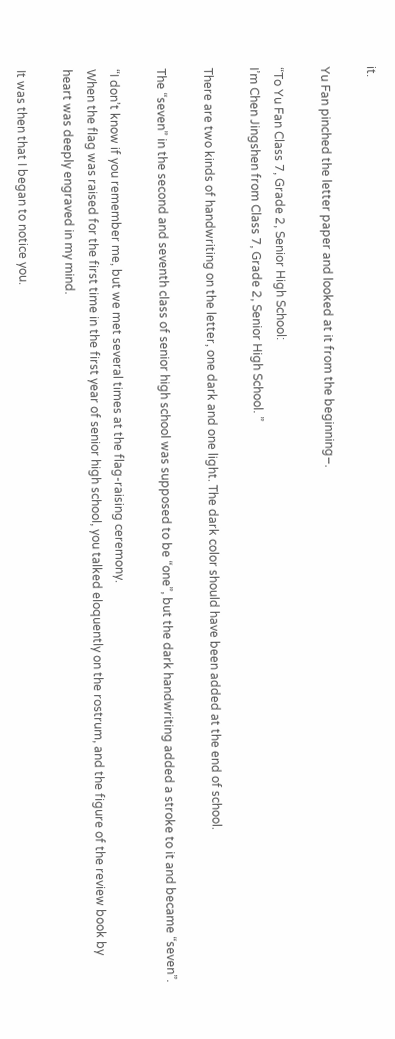it.

Yu Fan pinched the letter paper and looked at it from the beginning–.

“To Yu Fan Class 7, Grade 2, Senior High School:
I’m Chen Jingshen from Class 7, Grade 2, Senior High School. ”

There are two kinds of handwriting on the letter, one dark and one light. The dark color should have been added at the end of school.

The “seven” in the second and seventh class of senior high school was supposed to be “one”, but the dark handwriting added a stroke to it and became “seven”.

“I don’t know if you remember me, but we met several times at the flag-raising ceremony.
When the flag was raised for the first time in the first year of senior high school, you talked eloquently on the rostrum, and the figure of the review book by heart was deeply engraved in my mind.

It was then that I began to notice you.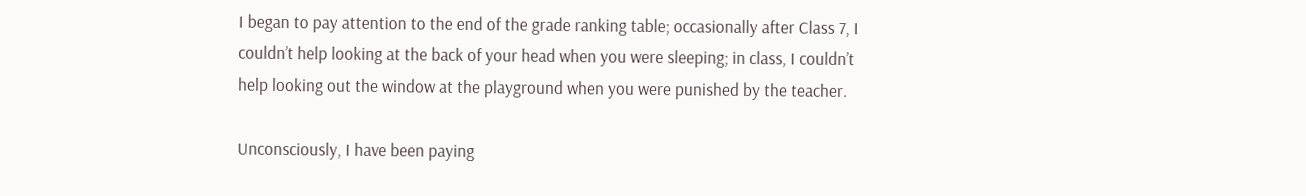I began to pay attention to the end of the grade ranking table; occasionally after Class 7, I couldn’t help looking at the back of your head when you were sleeping; in class, I couldn’t help looking out the window at the playground when you were punished by the teacher.

Unconsciously, I have been paying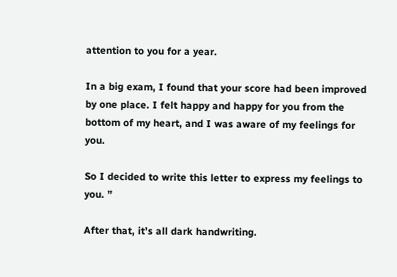attention to you for a year.

In a big exam, I found that your score had been improved by one place. I felt happy and happy for you from the bottom of my heart, and I was aware of my feelings for you.

So I decided to write this letter to express my feelings to you. ”

After that, it’s all dark handwriting.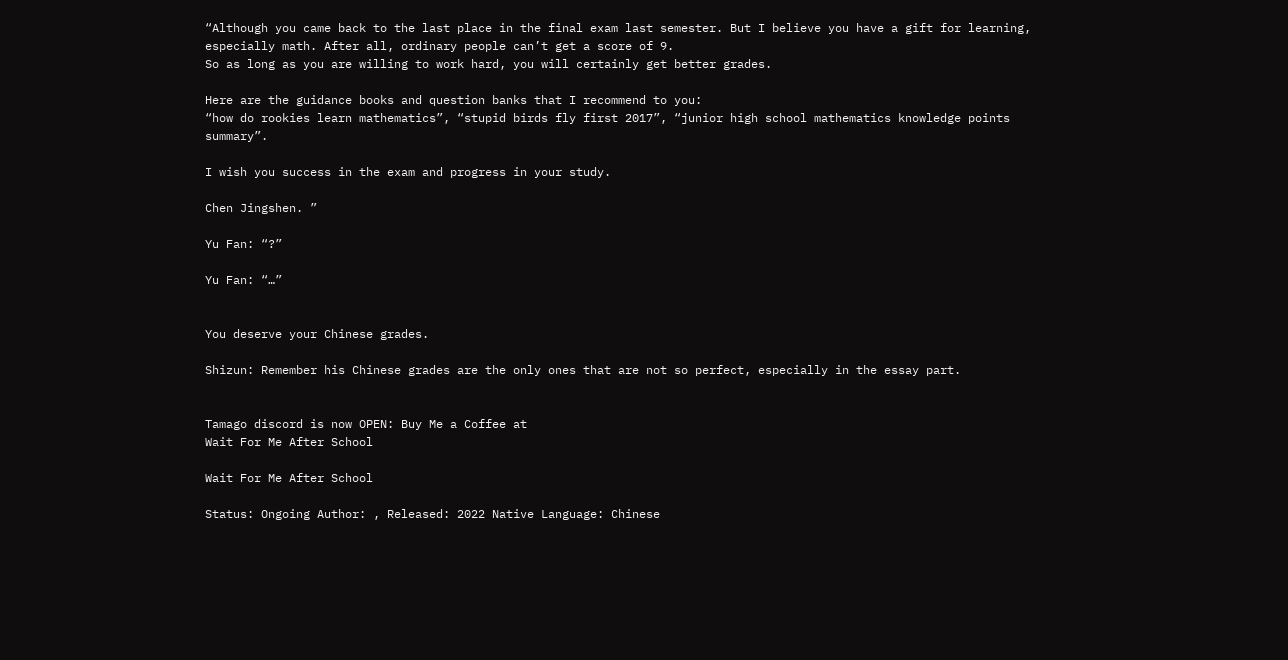“Although you came back to the last place in the final exam last semester. But I believe you have a gift for learning, especially math. After all, ordinary people can’t get a score of 9.
So as long as you are willing to work hard, you will certainly get better grades.

Here are the guidance books and question banks that I recommend to you:
“how do rookies learn mathematics”, “stupid birds fly first 2017”, “junior high school mathematics knowledge points summary”.

I wish you success in the exam and progress in your study.

Chen Jingshen. ”

Yu Fan: “?”

Yu Fan: “…”


You deserve your Chinese grades.

Shizun: Remember his Chinese grades are the only ones that are not so perfect, especially in the essay part.


Tamago discord is now OPEN: Buy Me a Coffee at
Wait For Me After School

Wait For Me After School

Status: Ongoing Author: , Released: 2022 Native Language: Chinese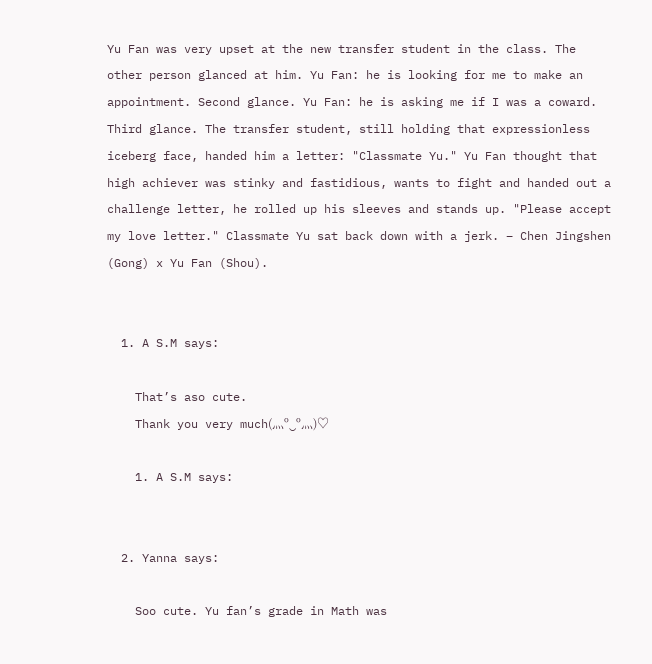Yu Fan was very upset at the new transfer student in the class. The other person glanced at him. Yu Fan: he is looking for me to make an appointment. Second glance. Yu Fan: he is asking me if I was a coward. Third glance. The transfer student, still holding that expressionless iceberg face, handed him a letter: "Classmate Yu." Yu Fan thought that high achiever was stinky and fastidious, wants to fight and handed out a challenge letter, he rolled up his sleeves and stands up. "Please accept my love letter." Classmate Yu sat back down with a jerk. – Chen Jingshen (Gong) x Yu Fan (Shou).


  1. A S.M says:

    That’s aso cute.
    Thank you very much(灬º‿º灬)♡

    1. A S.M says:


  2. Yanna says:

    Soo cute. Yu fan’s grade in Math was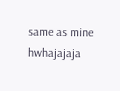same as mine hwhajajaja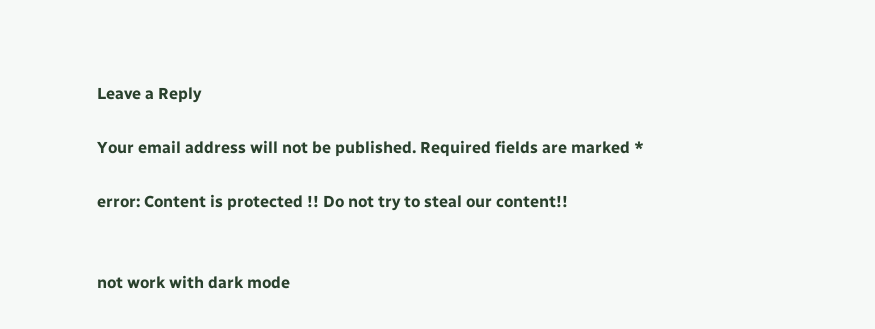Leave a Reply

Your email address will not be published. Required fields are marked *

error: Content is protected !! Do not try to steal our content!!


not work with dark mode